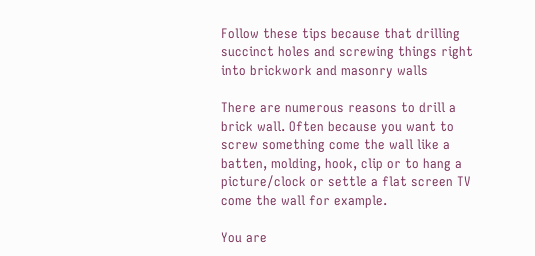Follow these tips because that drilling succinct holes and screwing things right into brickwork and masonry walls

There are numerous reasons to drill a brick wall. Often because you want to screw something come the wall like a batten, molding, hook, clip or to hang a picture/clock or settle a flat screen TV come the wall for example.

You are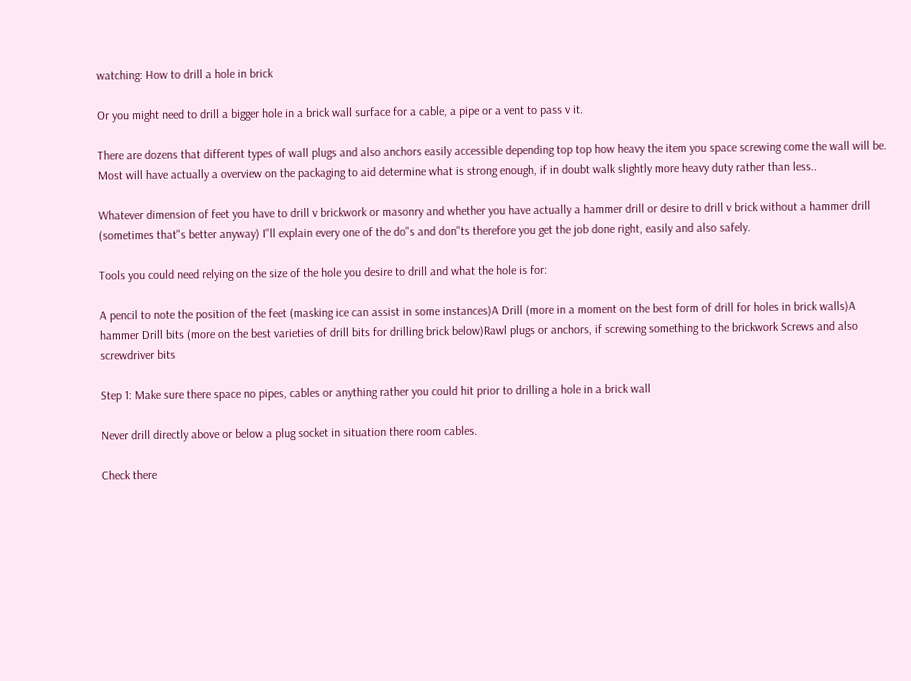watching: How to drill a hole in brick

Or you might need to drill a bigger hole in a brick wall surface for a cable, a pipe or a vent to pass v it.

There are dozens that different types of wall plugs and also anchors easily accessible depending top top how heavy the item you space screwing come the wall will be. Most will have actually a overview on the packaging to aid determine what is strong enough, if in doubt walk slightly more heavy duty rather than less..

Whatever dimension of feet you have to drill v brickwork or masonry and whether you have actually a hammer drill or desire to drill v brick without a hammer drill (sometimes that"s better anyway) I"ll explain every one of the do"s and don"ts therefore you get the job done right, easily and also safely.

Tools you could need relying on the size of the hole you desire to drill and what the hole is for:

A pencil to note the position of the feet (masking ice can assist in some instances)A Drill (more in a moment on the best form of drill for holes in brick walls)A hammer Drill bits (more on the best varieties of drill bits for drilling brick below)Rawl plugs or anchors, if screwing something to the brickwork Screws and also screwdriver bits

Step 1: Make sure there space no pipes, cables or anything rather you could hit prior to drilling a hole in a brick wall

Never drill directly above or below a plug socket in situation there room cables.

Check there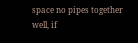space no pipes together well, if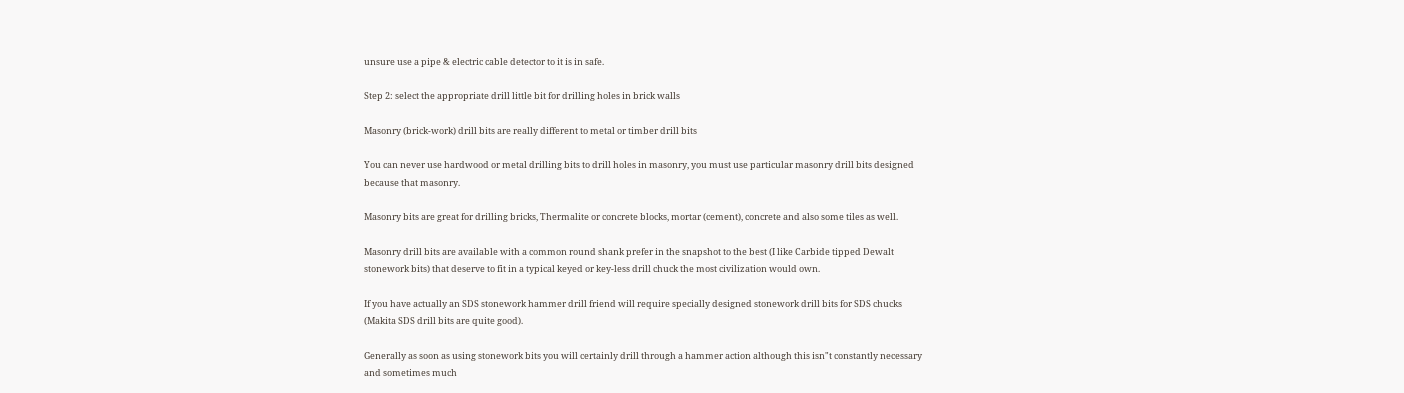unsure use a pipe & electric cable detector to it is in safe.

Step 2: select the appropriate drill little bit for drilling holes in brick walls

Masonry (brick-work) drill bits are really different to metal or timber drill bits

You can never use hardwood or metal drilling bits to drill holes in masonry, you must use particular masonry drill bits designed because that masonry.

Masonry bits are great for drilling bricks, Thermalite or concrete blocks, mortar (cement), concrete and also some tiles as well.

Masonry drill bits are available with a common round shank prefer in the snapshot to the best (I like Carbide tipped Dewalt stonework bits) that deserve to fit in a typical keyed or key-less drill chuck the most civilization would own.

If you have actually an SDS stonework hammer drill friend will require specially designed stonework drill bits for SDS chucks (Makita SDS drill bits are quite good).

Generally as soon as using stonework bits you will certainly drill through a hammer action although this isn"t constantly necessary and sometimes much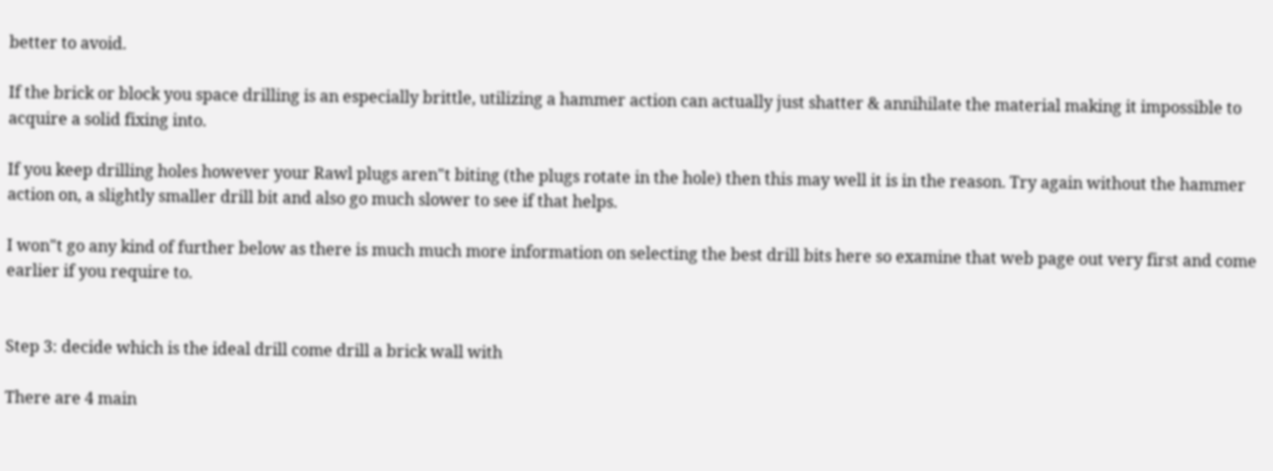better to avoid.

If the brick or block you space drilling is an especially brittle, utilizing a hammer action can actually just shatter & annihilate the material making it impossible to acquire a solid fixing into.

If you keep drilling holes however your Rawl plugs aren"t biting (the plugs rotate in the hole) then this may well it is in the reason. Try again without the hammer action on, a slightly smaller drill bit and also go much slower to see if that helps.

I won"t go any kind of further below as there is much much more information on selecting the best drill bits here so examine that web page out very first and come earlier if you require to.


Step 3: decide which is the ideal drill come drill a brick wall with

There are 4 main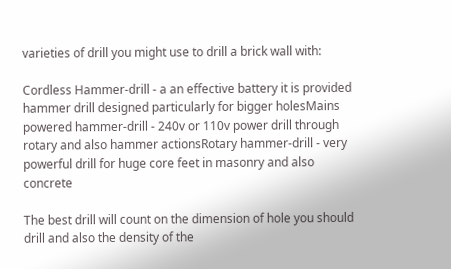varieties of drill you might use to drill a brick wall with:

Cordless Hammer-drill - a an effective battery it is provided hammer drill designed particularly for bigger holesMains powered hammer-drill - 240v or 110v power drill through rotary and also hammer actionsRotary hammer-drill - very powerful drill for huge core feet in masonry and also concrete

The best drill will count on the dimension of hole you should drill and also the density of the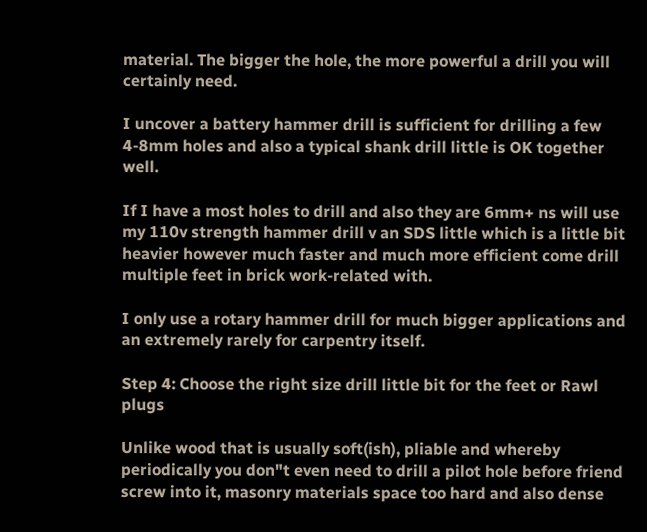material. The bigger the hole, the more powerful a drill you will certainly need.

I uncover a battery hammer drill is sufficient for drilling a few 4-8mm holes and also a typical shank drill little is OK together well.

If I have a most holes to drill and also they are 6mm+ ns will use my 110v strength hammer drill v an SDS little which is a little bit heavier however much faster and much more efficient come drill multiple feet in brick work-related with.

I only use a rotary hammer drill for much bigger applications and an extremely rarely for carpentry itself.

Step 4: Choose the right size drill little bit for the feet or Rawl plugs

Unlike wood that is usually soft(ish), pliable and whereby periodically you don"t even need to drill a pilot hole before friend screw into it, masonry materials space too hard and also dense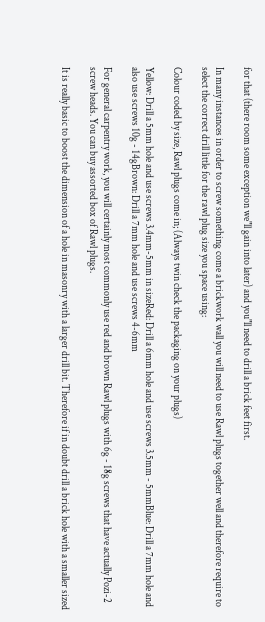for that (there room some exception we"ll gain into later) and you"ll need to drill a brick feet first.

In many instances in order to screw something come a brickwork wall you will need to use Rawl plugs together well and therefore require to select the correct drill little for the rawl plug size you space using:

Colour coded by size, Rawl plugs come in; (Always twin check the packaging on your plugs)

Yellow: Drill a 5mm hole and use screws 3.4mm-5mm in sizeRed: Drill a 6mm hole and use screws 3.5mm - 5mmBlue: Drill a 7mm hole and also use screws 10g - 14gBrown: Drill a 7mm hole and use screws 4-6mm

For general carpentry work, you will certainly most commonly use red and brown Rawl plugs with 6g - 18g screws that have actually Pozi-2 screw heads. You can buy assorted box of Rawl plugs.

It is really basic to boost the dimension of a hole in masonry with a larger drill bit. Therefore if in doubt drill a brick hole with a smaller sized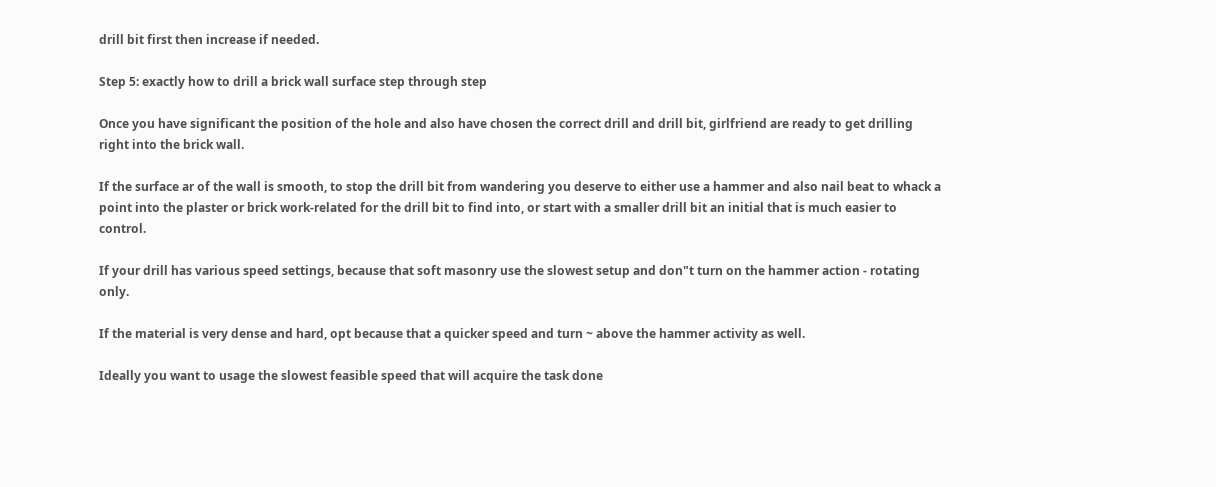drill bit first then increase if needed.

Step 5: exactly how to drill a brick wall surface step through step

Once you have significant the position of the hole and also have chosen the correct drill and drill bit, girlfriend are ready to get drilling right into the brick wall.

If the surface ar of the wall is smooth, to stop the drill bit from wandering you deserve to either use a hammer and also nail beat to whack a point into the plaster or brick work-related for the drill bit to find into, or start with a smaller drill bit an initial that is much easier to control.

If your drill has various speed settings, because that soft masonry use the slowest setup and don"t turn on the hammer action - rotating only.

If the material is very dense and hard, opt because that a quicker speed and turn ~ above the hammer activity as well.

Ideally you want to usage the slowest feasible speed that will acquire the task done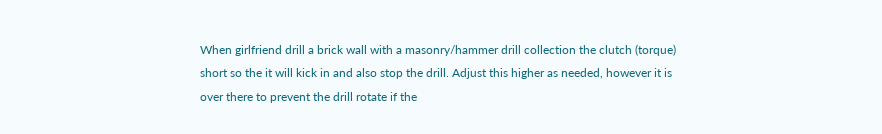When girlfriend drill a brick wall with a masonry/hammer drill collection the clutch (torque) short so the it will kick in and also stop the drill. Adjust this higher as needed, however it is over there to prevent the drill rotate if the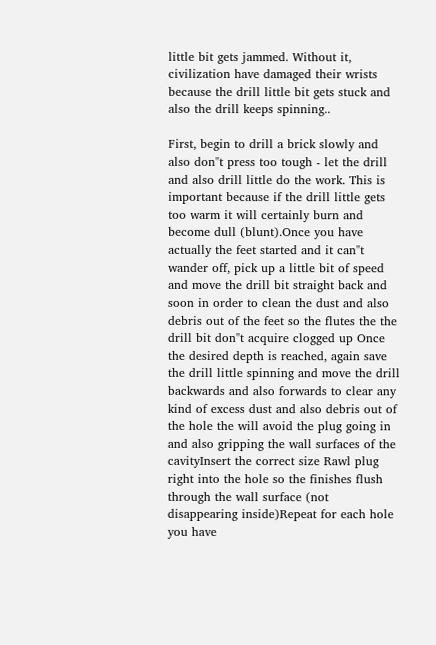little bit gets jammed. Without it, civilization have damaged their wrists because the drill little bit gets stuck and also the drill keeps spinning..

First, begin to drill a brick slowly and also don"t press too tough - let the drill and also drill little do the work. This is important because if the drill little gets too warm it will certainly burn and become dull (blunt).Once you have actually the feet started and it can"t wander off, pick up a little bit of speed and move the drill bit straight back and soon in order to clean the dust and also debris out of the feet so the flutes the the drill bit don"t acquire clogged up Once the desired depth is reached, again save the drill little spinning and move the drill backwards and also forwards to clear any kind of excess dust and also debris out of the hole the will avoid the plug going in and also gripping the wall surfaces of the cavityInsert the correct size Rawl plug right into the hole so the finishes flush through the wall surface (not disappearing inside)Repeat for each hole you have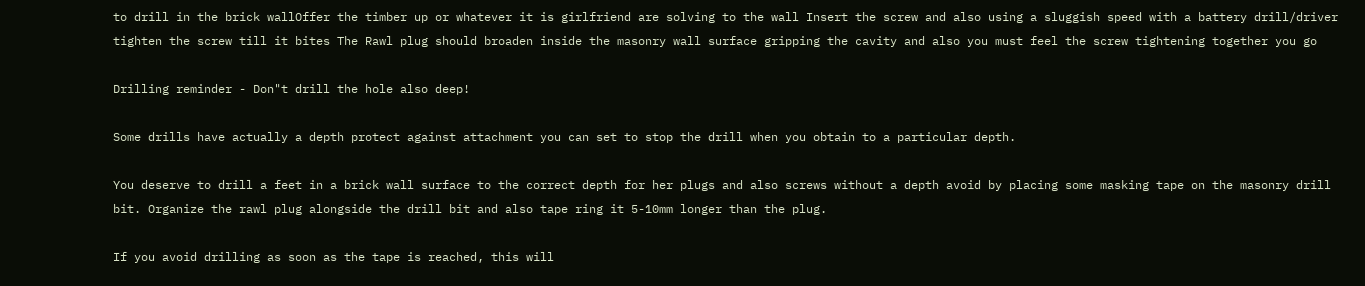to drill in the brick wallOffer the timber up or whatever it is girlfriend are solving to the wall Insert the screw and also using a sluggish speed with a battery drill/driver tighten the screw till it bites The Rawl plug should broaden inside the masonry wall surface gripping the cavity and also you must feel the screw tightening together you go

Drilling reminder - Don"t drill the hole also deep!

Some drills have actually a depth protect against attachment you can set to stop the drill when you obtain to a particular depth.

You deserve to drill a feet in a brick wall surface to the correct depth for her plugs and also screws without a depth avoid by placing some masking tape on the masonry drill bit. Organize the rawl plug alongside the drill bit and also tape ring it 5-10mm longer than the plug.

If you avoid drilling as soon as the tape is reached, this will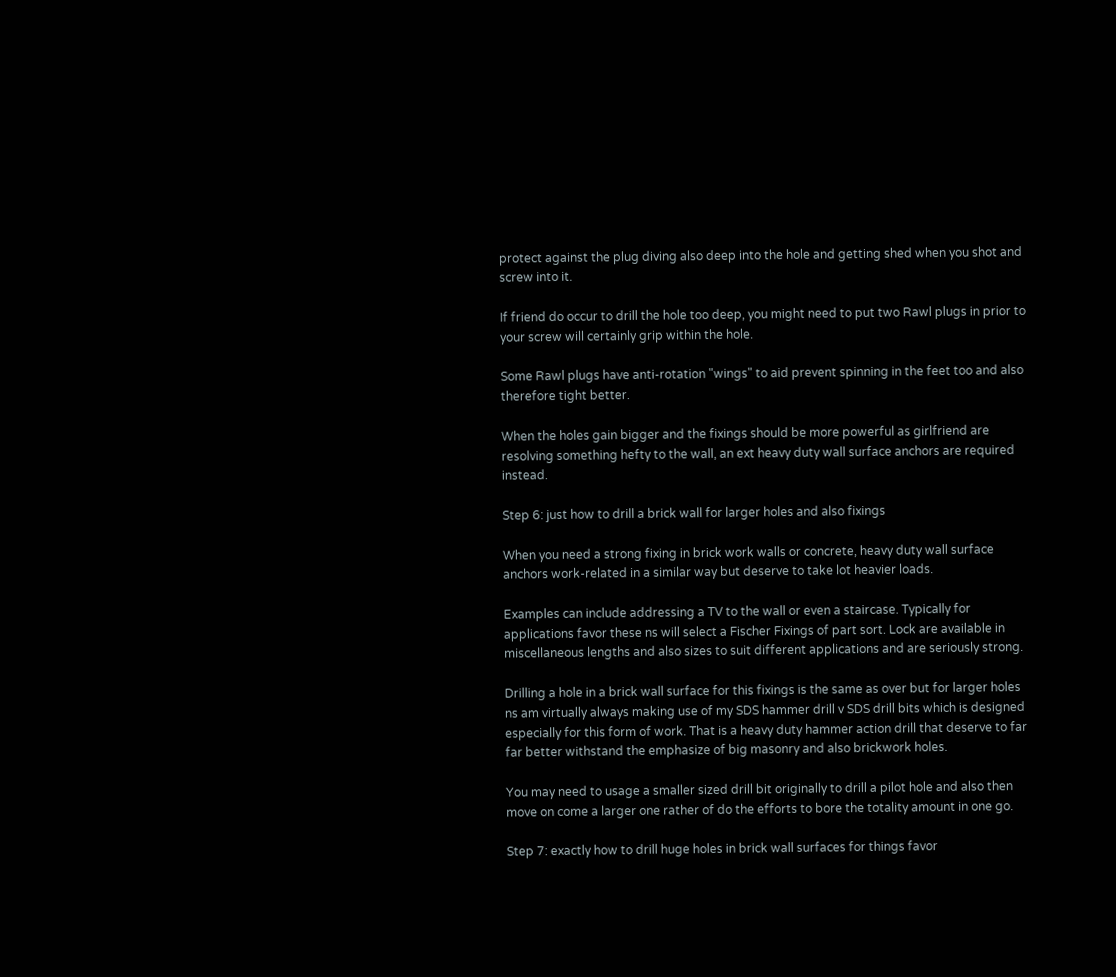protect against the plug diving also deep into the hole and getting shed when you shot and screw into it.

If friend do occur to drill the hole too deep, you might need to put two Rawl plugs in prior to your screw will certainly grip within the hole.

Some Rawl plugs have anti-rotation "wings" to aid prevent spinning in the feet too and also therefore tight better.

When the holes gain bigger and the fixings should be more powerful as girlfriend are resolving something hefty to the wall, an ext heavy duty wall surface anchors are required instead.

Step 6: just how to drill a brick wall for larger holes and also fixings

When you need a strong fixing in brick work walls or concrete, heavy duty wall surface anchors work-related in a similar way but deserve to take lot heavier loads.

Examples can include addressing a TV to the wall or even a staircase. Typically for applications favor these ns will select a Fischer Fixings of part sort. Lock are available in miscellaneous lengths and also sizes to suit different applications and are seriously strong.

Drilling a hole in a brick wall surface for this fixings is the same as over but for larger holes ns am virtually always making use of my SDS hammer drill v SDS drill bits which is designed especially for this form of work. That is a heavy duty hammer action drill that deserve to far far better withstand the emphasize of big masonry and also brickwork holes.

You may need to usage a smaller sized drill bit originally to drill a pilot hole and also then move on come a larger one rather of do the efforts to bore the totality amount in one go.

Step 7: exactly how to drill huge holes in brick wall surfaces for things favor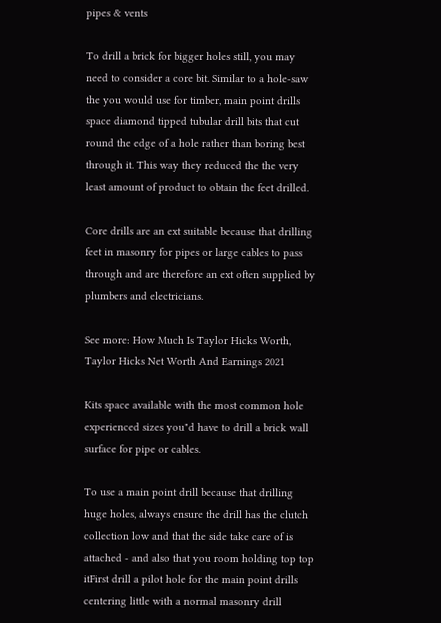pipes & vents

To drill a brick for bigger holes still, you may need to consider a core bit. Similar to a hole-saw the you would use for timber, main point drills space diamond tipped tubular drill bits that cut round the edge of a hole rather than boring best through it. This way they reduced the the very least amount of product to obtain the feet drilled.

Core drills are an ext suitable because that drilling feet in masonry for pipes or large cables to pass through and are therefore an ext often supplied by plumbers and electricians.

See more: How Much Is Taylor Hicks Worth, Taylor Hicks Net Worth And Earnings 2021

Kits space available with the most common hole experienced sizes you"d have to drill a brick wall surface for pipe or cables.

To use a main point drill because that drilling huge holes, always ensure the drill has the clutch collection low and that the side take care of is attached - and also that you room holding top top itFirst drill a pilot hole for the main point drills centering little with a normal masonry drill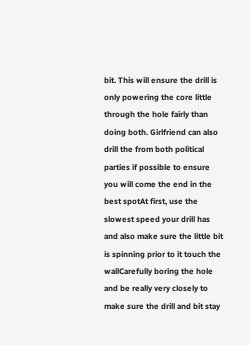bit. This will ensure the drill is only powering the core little through the hole fairly than doing both. Girlfriend can also drill the from both political parties if possible to ensure you will come the end in the best spotAt first, use the slowest speed your drill has and also make sure the little bit is spinning prior to it touch the wallCarefully boring the hole and be really very closely to make sure the drill and bit stay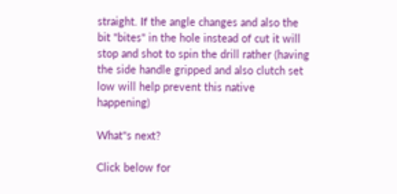straight. If the angle changes and also the bit "bites" in the hole instead of cut it will stop and shot to spin the drill rather (having the side handle gripped and also clutch set low will help prevent this native happening)

What"s next?

Click below for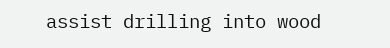assist drilling into wood